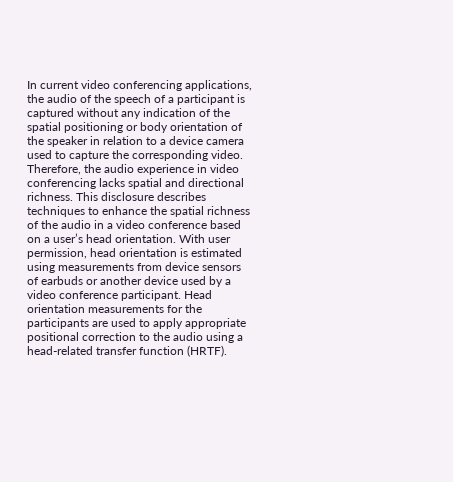In current video conferencing applications, the audio of the speech of a participant is captured without any indication of the spatial positioning or body orientation of the speaker in relation to a device camera used to capture the corresponding video. Therefore, the audio experience in video conferencing lacks spatial and directional richness. This disclosure describes techniques to enhance the spatial richness of the audio in a video conference based on a user’s head orientation. With user permission, head orientation is estimated using measurements from device sensors of earbuds or another device used by a video conference participant. Head orientation measurements for the participants are used to apply appropriate positional correction to the audio using a head-related transfer function (HRTF).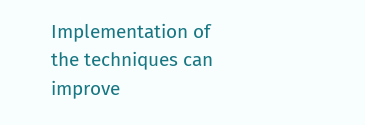Implementation of the techniques can improve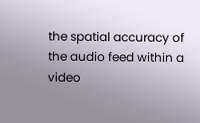the spatial accuracy of the audio feed within a video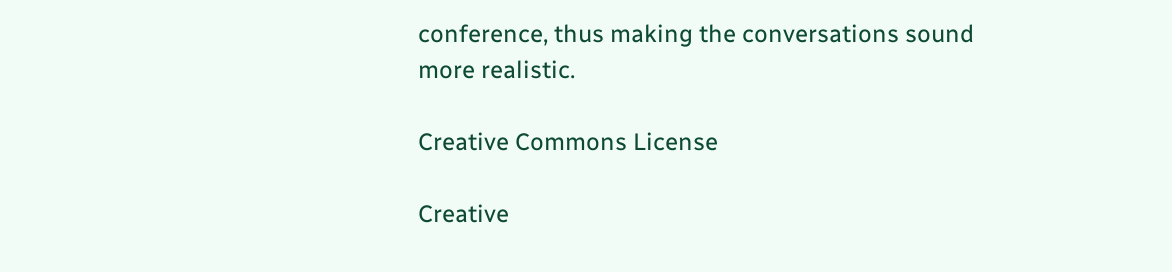conference, thus making the conversations sound more realistic.

Creative Commons License

Creative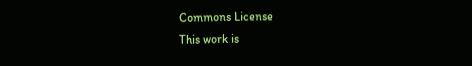Commons License
This work is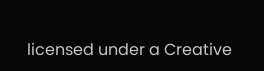licensed under a Creative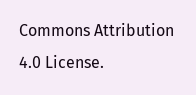Commons Attribution 4.0 License.